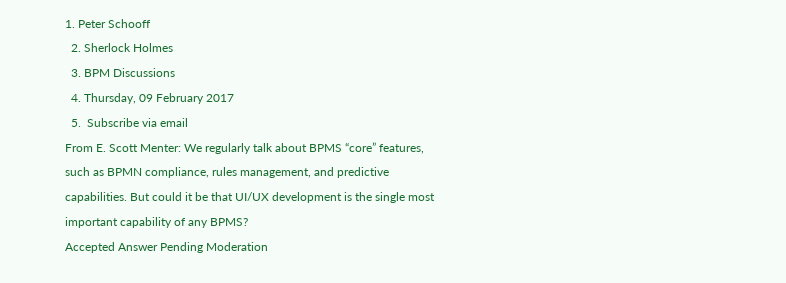1. Peter Schooff
  2. Sherlock Holmes
  3. BPM Discussions
  4. Thursday, 09 February 2017
  5.  Subscribe via email
From E. Scott Menter: We regularly talk about BPMS “core” features, such as BPMN compliance, rules management, and predictive capabilities. But could it be that UI/UX development is the single most important capability of any BPMS?
Accepted Answer Pending Moderation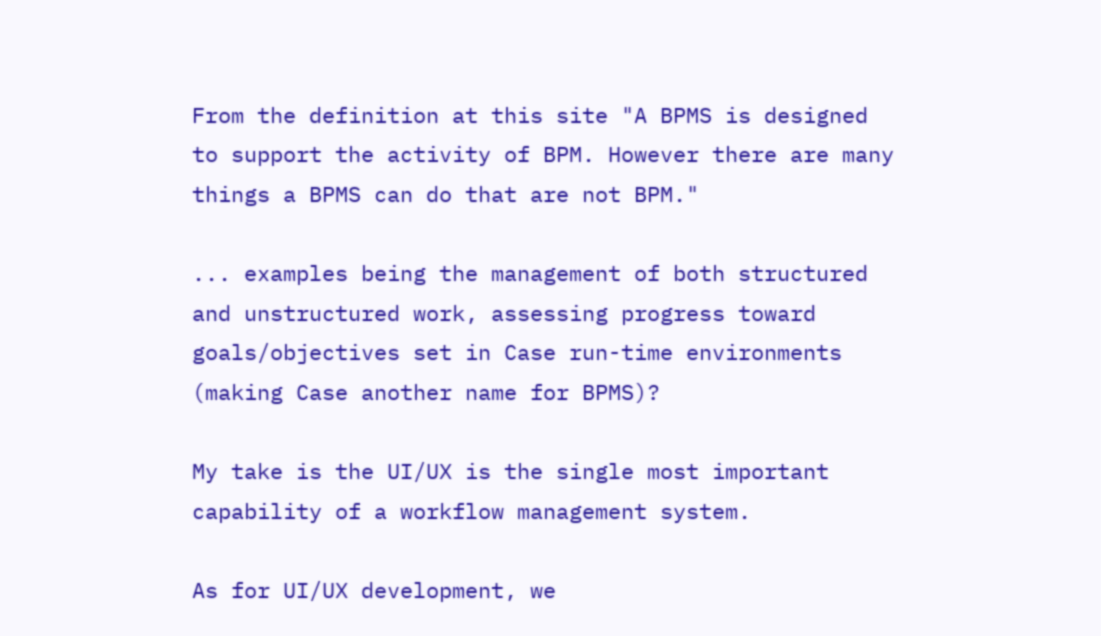From the definition at this site "A BPMS is designed to support the activity of BPM. However there are many things a BPMS can do that are not BPM."

... examples being the management of both structured and unstructured work, assessing progress toward goals/objectives set in Case run-time environments (making Case another name for BPMS)?

My take is the UI/UX is the single most important capability of a workflow management system.

As for UI/UX development, we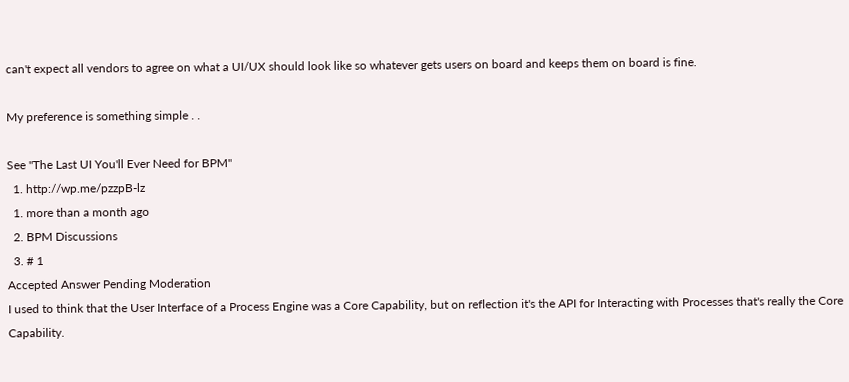can't expect all vendors to agree on what a UI/UX should look like so whatever gets users on board and keeps them on board is fine.

My preference is something simple . .

See "The Last UI You'll Ever Need for BPM"
  1. http://wp.me/pzzpB-lz
  1. more than a month ago
  2. BPM Discussions
  3. # 1
Accepted Answer Pending Moderation
I used to think that the User Interface of a Process Engine was a Core Capability, but on reflection it's the API for Interacting with Processes that's really the Core Capability.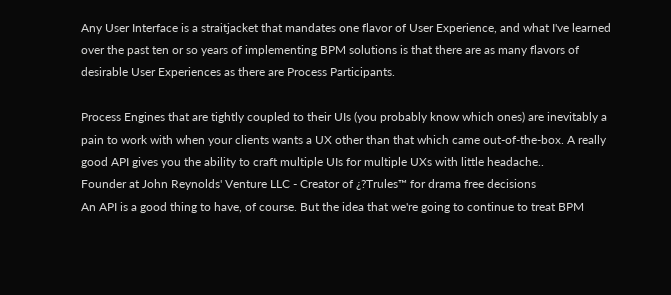Any User Interface is a straitjacket that mandates one flavor of User Experience, and what I've learned over the past ten or so years of implementing BPM solutions is that there are as many flavors of desirable User Experiences as there are Process Participants.

Process Engines that are tightly coupled to their UIs (you probably know which ones) are inevitably a pain to work with when your clients wants a UX other than that which came out-of-the-box. A really good API gives you the ability to craft multiple UIs for multiple UXs with little headache..
Founder at John Reynolds' Venture LLC - Creator of ¿?Trules™ for drama free decisions
An API is a good thing to have, of course. But the idea that we're going to continue to treat BPM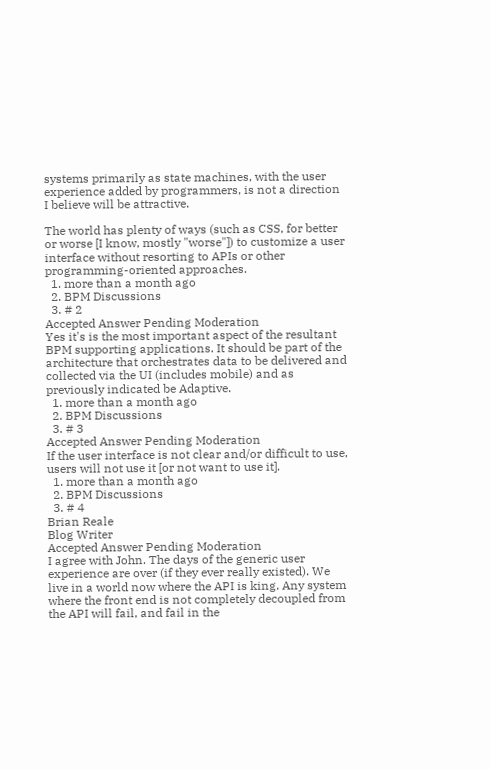systems primarily as state machines, with the user experience added by programmers, is not a direction I believe will be attractive.

The world has plenty of ways (such as CSS, for better or worse [I know, mostly "worse"]) to customize a user interface without resorting to APIs or other programming-oriented approaches.
  1. more than a month ago
  2. BPM Discussions
  3. # 2
Accepted Answer Pending Moderation
Yes it's is the most important aspect of the resultant BPM supporting applications. It should be part of the architecture that orchestrates data to be delivered and collected via the UI (includes mobile) and as previously indicated be Adaptive.
  1. more than a month ago
  2. BPM Discussions
  3. # 3
Accepted Answer Pending Moderation
If the user interface is not clear and/or difficult to use, users will not use it [or not want to use it].
  1. more than a month ago
  2. BPM Discussions
  3. # 4
Brian Reale
Blog Writer
Accepted Answer Pending Moderation
I agree with John. The days of the generic user experience are over (if they ever really existed). We live in a world now where the API is king. Any system where the front end is not completely decoupled from the API will fail, and fail in the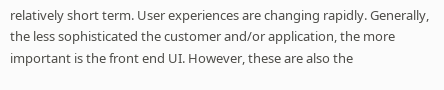relatively short term. User experiences are changing rapidly. Generally, the less sophisticated the customer and/or application, the more important is the front end UI. However, these are also the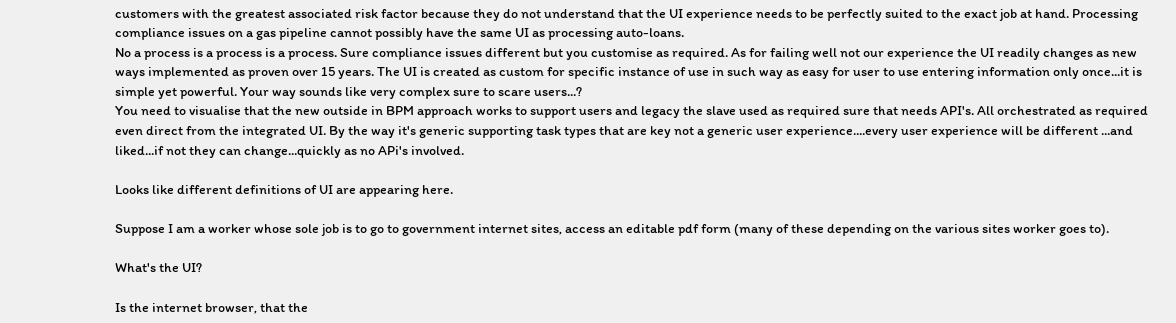customers with the greatest associated risk factor because they do not understand that the UI experience needs to be perfectly suited to the exact job at hand. Processing compliance issues on a gas pipeline cannot possibly have the same UI as processing auto-loans.
No a process is a process is a process. Sure compliance issues different but you customise as required. As for failing well not our experience the UI readily changes as new ways implemented as proven over 15 years. The UI is created as custom for specific instance of use in such way as easy for user to use entering information only once...it is simple yet powerful. Your way sounds like very complex sure to scare users...?
You need to visualise that the new outside in BPM approach works to support users and legacy the slave used as required sure that needs API's. All orchestrated as required even direct from the integrated UI. By the way it's generic supporting task types that are key not a generic user experience....every user experience will be different ...and liked...if not they can change...quickly as no APi's involved.

Looks like different definitions of UI are appearing here.

Suppose I am a worker whose sole job is to go to government internet sites, access an editable pdf form (many of these depending on the various sites worker goes to).

What's the UI?

Is the internet browser, that the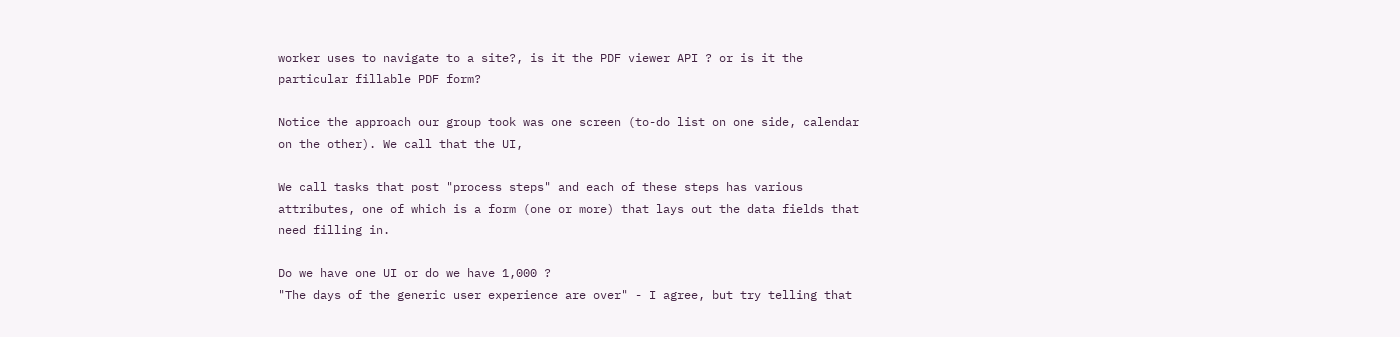worker uses to navigate to a site?, is it the PDF viewer API ? or is it the particular fillable PDF form?

Notice the approach our group took was one screen (to-do list on one side, calendar on the other). We call that the UI,

We call tasks that post "process steps" and each of these steps has various attributes, one of which is a form (one or more) that lays out the data fields that need filling in.

Do we have one UI or do we have 1,000 ?
"The days of the generic user experience are over" - I agree, but try telling that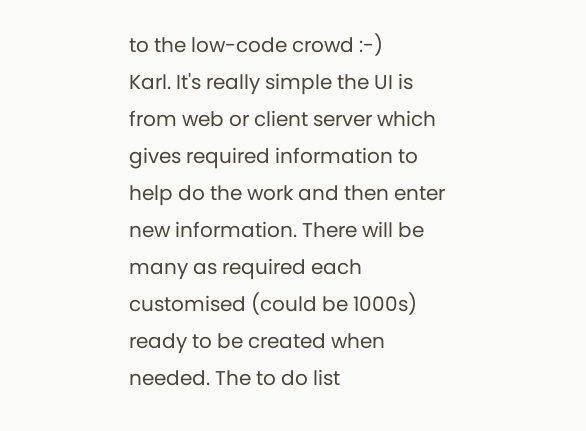to the low-code crowd :-)
Karl. It's really simple the UI is from web or client server which gives required information to help do the work and then enter new information. There will be many as required each customised (could be 1000s) ready to be created when needed. The to do list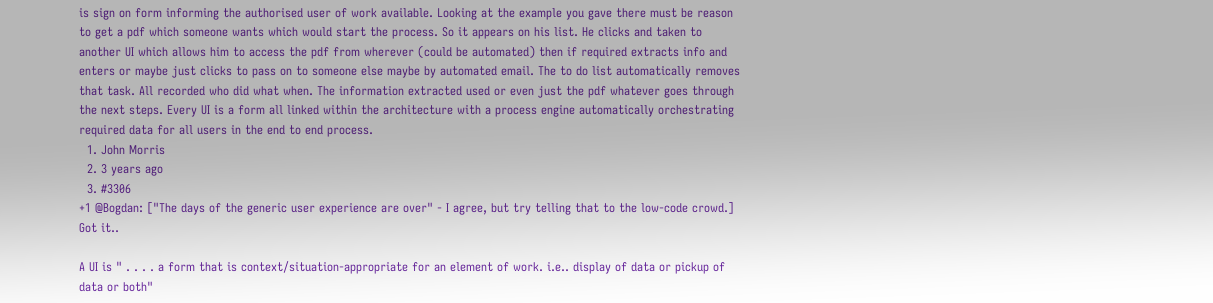is sign on form informing the authorised user of work available. Looking at the example you gave there must be reason to get a pdf which someone wants which would start the process. So it appears on his list. He clicks and taken to another UI which allows him to access the pdf from wherever (could be automated) then if required extracts info and enters or maybe just clicks to pass on to someone else maybe by automated email. The to do list automatically removes that task. All recorded who did what when. The information extracted used or even just the pdf whatever goes through the next steps. Every UI is a form all linked within the architecture with a process engine automatically orchestrating required data for all users in the end to end process.
  1. John Morris
  2. 3 years ago
  3. #3306
+1 @Bogdan: ["The days of the generic user experience are over" - I agree, but try telling that to the low-code crowd.]
Got it..

A UI is " . . . . a form that is context/situation-appropriate for an element of work. i.e.. display of data or pickup of data or both"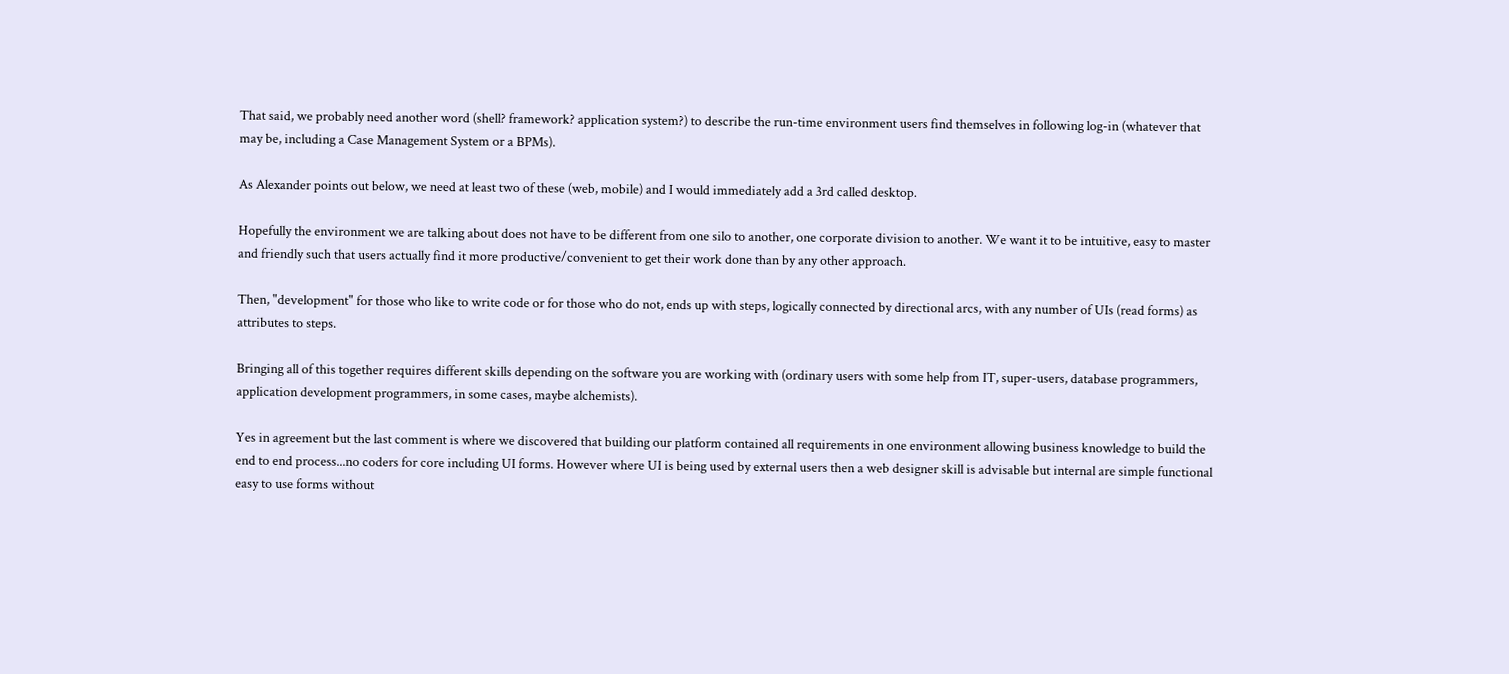That said, we probably need another word (shell? framework? application system?) to describe the run-time environment users find themselves in following log-in (whatever that may be, including a Case Management System or a BPMs).

As Alexander points out below, we need at least two of these (web, mobile) and I would immediately add a 3rd called desktop.

Hopefully the environment we are talking about does not have to be different from one silo to another, one corporate division to another. We want it to be intuitive, easy to master and friendly such that users actually find it more productive/convenient to get their work done than by any other approach.

Then, "development" for those who like to write code or for those who do not, ends up with steps, logically connected by directional arcs, with any number of UIs (read forms) as attributes to steps.

Bringing all of this together requires different skills depending on the software you are working with (ordinary users with some help from IT, super-users, database programmers, application development programmers, in some cases, maybe alchemists).

Yes in agreement but the last comment is where we discovered that building our platform contained all requirements in one environment allowing business knowledge to build the end to end process...no coders for core including UI forms. However where UI is being used by external users then a web designer skill is advisable but internal are simple functional easy to use forms without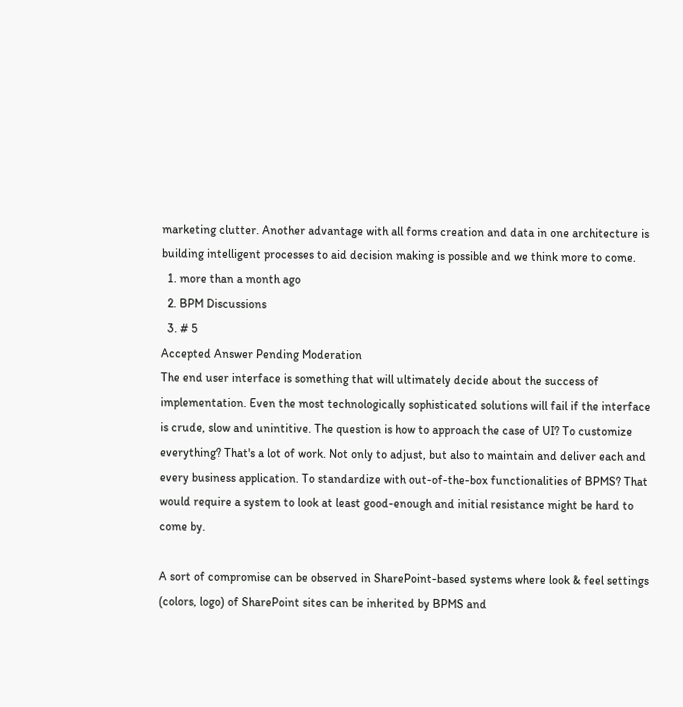marketing clutter. Another advantage with all forms creation and data in one architecture is building intelligent processes to aid decision making is possible and we think more to come.
  1. more than a month ago
  2. BPM Discussions
  3. # 5
Accepted Answer Pending Moderation
The end user interface is something that will ultimately decide about the success of implementation. Even the most technologically sophisticated solutions will fail if the interface is crude, slow and unintitive. The question is how to approach the case of UI? To customize everything? That's a lot of work. Not only to adjust, but also to maintain and deliver each and every business application. To standardize with out-of-the-box functionalities of BPMS? That would require a system to look at least good-enough and initial resistance might be hard to come by.

A sort of compromise can be observed in SharePoint-based systems where look & feel settings (colors, logo) of SharePoint sites can be inherited by BPMS and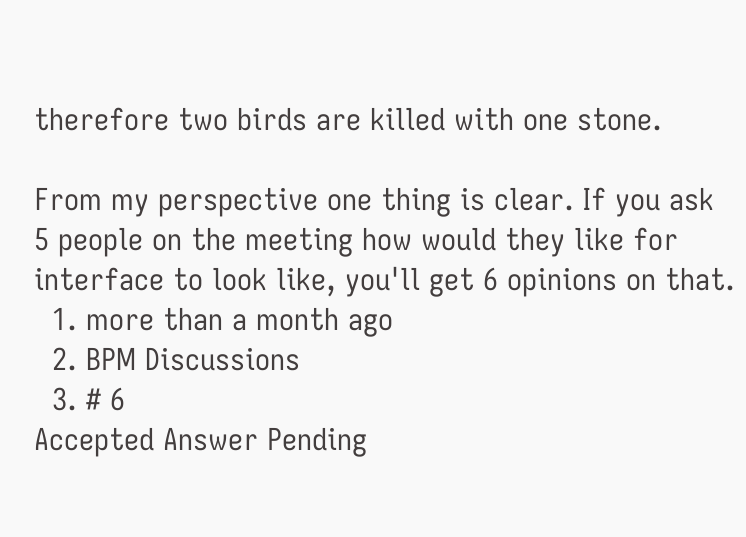therefore two birds are killed with one stone.

From my perspective one thing is clear. If you ask 5 people on the meeting how would they like for interface to look like, you'll get 6 opinions on that.
  1. more than a month ago
  2. BPM Discussions
  3. # 6
Accepted Answer Pending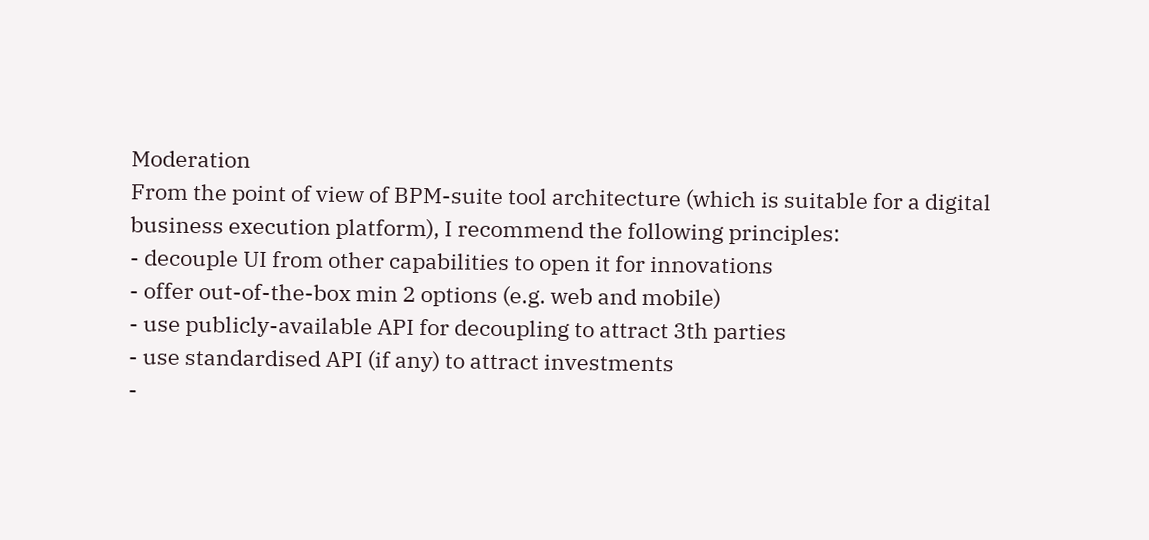Moderation
From the point of view of BPM-suite tool architecture (which is suitable for a digital business execution platform), I recommend the following principles:
- decouple UI from other capabilities to open it for innovations
- offer out-of-the-box min 2 options (e.g. web and mobile)
- use publicly-available API for decoupling to attract 3th parties
- use standardised API (if any) to attract investments
-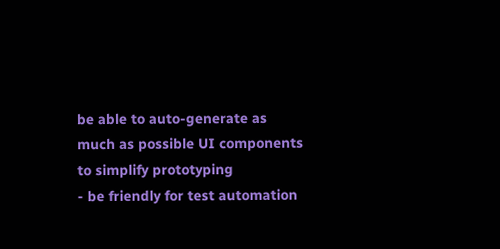be able to auto-generate as much as possible UI components to simplify prototyping
- be friendly for test automation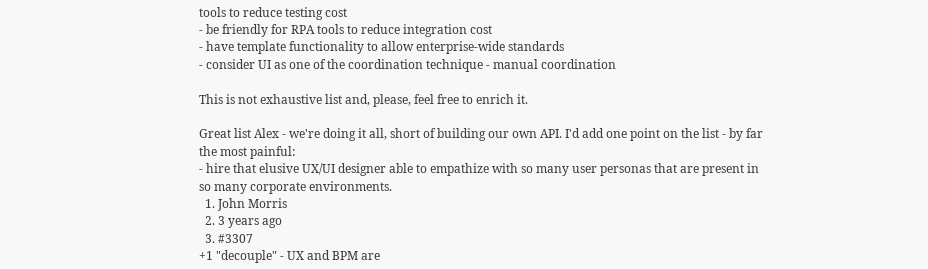tools to reduce testing cost
- be friendly for RPA tools to reduce integration cost
- have template functionality to allow enterprise-wide standards
- consider UI as one of the coordination technique - manual coordination

This is not exhaustive list and, please, feel free to enrich it.

Great list Alex - we're doing it all, short of building our own API. I'd add one point on the list - by far the most painful:
- hire that elusive UX/UI designer able to empathize with so many user personas that are present in so many corporate environments.
  1. John Morris
  2. 3 years ago
  3. #3307
+1 "decouple" - UX and BPM are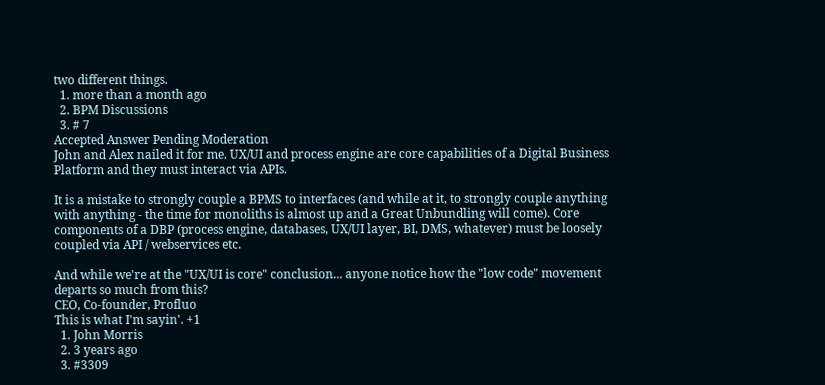two different things.
  1. more than a month ago
  2. BPM Discussions
  3. # 7
Accepted Answer Pending Moderation
John and Alex nailed it for me. UX/UI and process engine are core capabilities of a Digital Business Platform and they must interact via APIs.

It is a mistake to strongly couple a BPMS to interfaces (and while at it, to strongly couple anything with anything - the time for monoliths is almost up and a Great Unbundling will come). Core components of a DBP (process engine, databases, UX/UI layer, BI, DMS, whatever) must be loosely coupled via API / webservices etc.

And while we're at the "UX/UI is core" conclusion... anyone notice how the "low code" movement departs so much from this?
CEO, Co-founder, Profluo
This is what I'm sayin'. +1
  1. John Morris
  2. 3 years ago
  3. #3309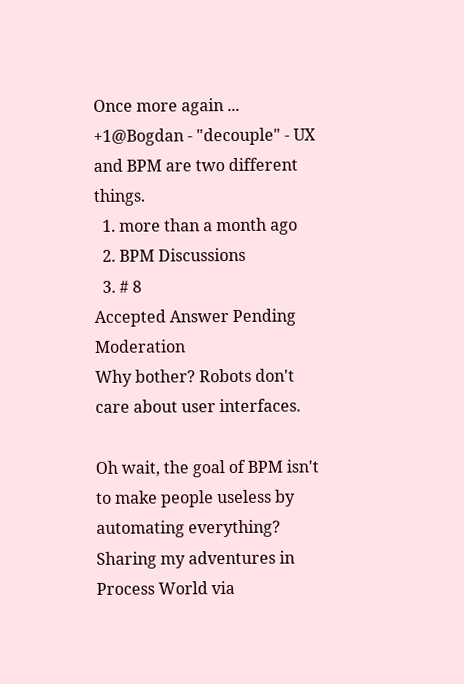Once more again ... +1@Bogdan - "decouple" - UX and BPM are two different things.
  1. more than a month ago
  2. BPM Discussions
  3. # 8
Accepted Answer Pending Moderation
Why bother? Robots don't care about user interfaces.

Oh wait, the goal of BPM isn't to make people useless by automating everything?
Sharing my adventures in Process World via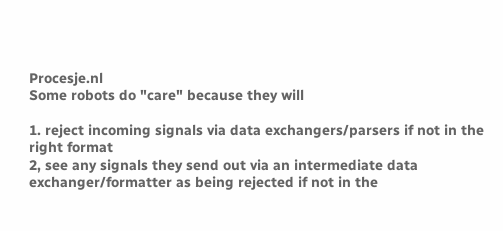Procesje.nl
Some robots do "care" because they will

1. reject incoming signals via data exchangers/parsers if not in the right format
2, see any signals they send out via an intermediate data exchanger/formatter as being rejected if not in the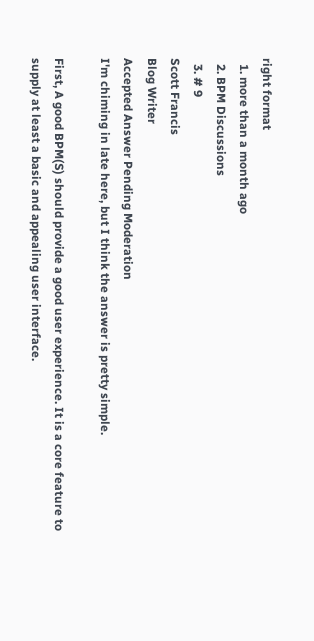right format
  1. more than a month ago
  2. BPM Discussions
  3. # 9
Scott Francis
Blog Writer
Accepted Answer Pending Moderation
I'm chiming in late here, but I think the answer is pretty simple.

First, A good BPM(S) should provide a good user experience. It is a core feature to supply at least a basic and appealing user interface.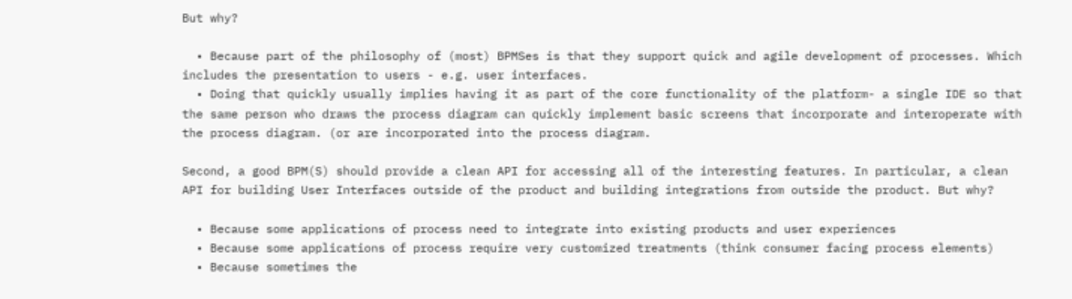But why?

  • Because part of the philosophy of (most) BPMSes is that they support quick and agile development of processes. Which includes the presentation to users - e.g. user interfaces.
  • Doing that quickly usually implies having it as part of the core functionality of the platform- a single IDE so that the same person who draws the process diagram can quickly implement basic screens that incorporate and interoperate with the process diagram. (or are incorporated into the process diagram.

Second, a good BPM(S) should provide a clean API for accessing all of the interesting features. In particular, a clean API for building User Interfaces outside of the product and building integrations from outside the product. But why?

  • Because some applications of process need to integrate into existing products and user experiences
  • Because some applications of process require very customized treatments (think consumer facing process elements)
  • Because sometimes the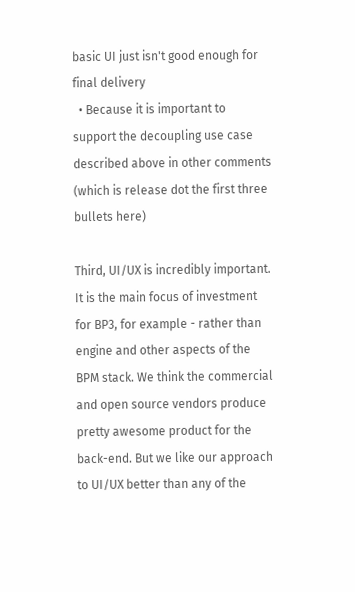basic UI just isn't good enough for final delivery
  • Because it is important to support the decoupling use case described above in other comments (which is release dot the first three bullets here)

Third, UI/UX is incredibly important. It is the main focus of investment for BP3, for example - rather than engine and other aspects of the BPM stack. We think the commercial and open source vendors produce pretty awesome product for the back-end. But we like our approach to UI/UX better than any of the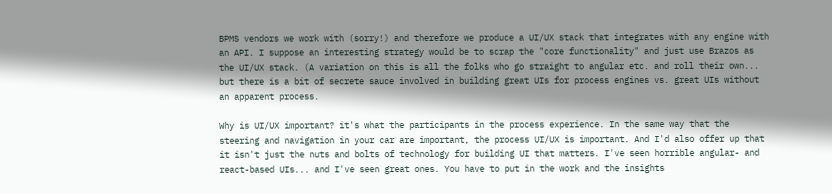BPMS vendors we work with (sorry!) and therefore we produce a UI/UX stack that integrates with any engine with an API. I suppose an interesting strategy would be to scrap the "core functionality" and just use Brazos as the UI/UX stack. (A variation on this is all the folks who go straight to angular etc. and roll their own... but there is a bit of secrete sauce involved in building great UIs for process engines vs. great UIs without an apparent process.

Why is UI/UX important? it's what the participants in the process experience. In the same way that the steering and navigation in your car are important, the process UI/UX is important. And I'd also offer up that it isn't just the nuts and bolts of technology for building UI that matters. I've seen horrible angular- and react-based UIs... and I've seen great ones. You have to put in the work and the insights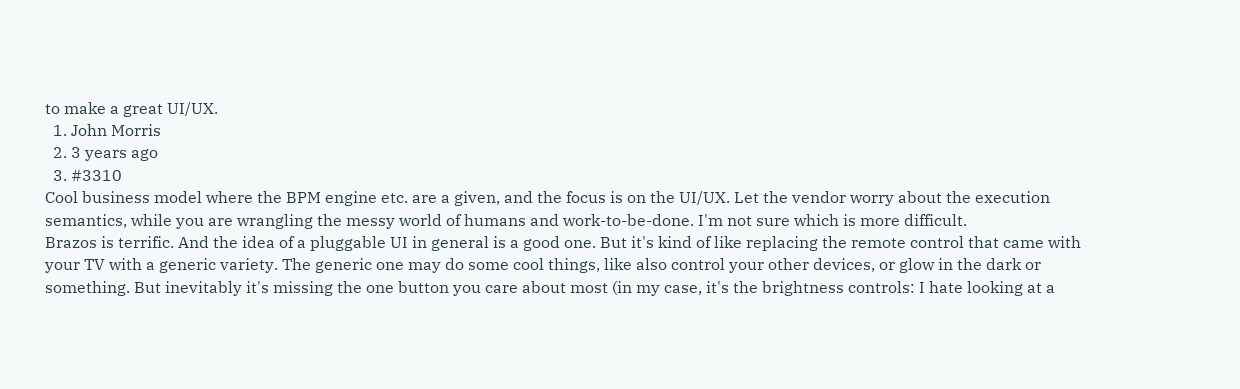to make a great UI/UX.
  1. John Morris
  2. 3 years ago
  3. #3310
Cool business model where the BPM engine etc. are a given, and the focus is on the UI/UX. Let the vendor worry about the execution semantics, while you are wrangling the messy world of humans and work-to-be-done. I'm not sure which is more difficult.
Brazos is terrific. And the idea of a pluggable UI in general is a good one. But it's kind of like replacing the remote control that came with your TV with a generic variety. The generic one may do some cool things, like also control your other devices, or glow in the dark or something. But inevitably it's missing the one button you care about most (in my case, it's the brightness controls: I hate looking at a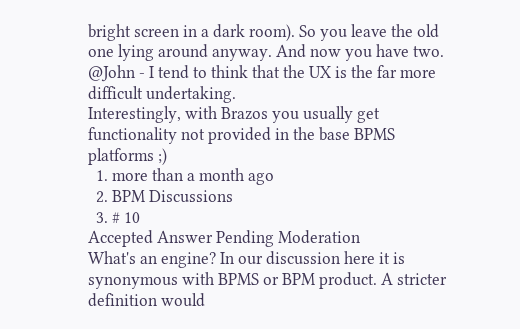bright screen in a dark room). So you leave the old one lying around anyway. And now you have two.
@John - I tend to think that the UX is the far more difficult undertaking.
Interestingly, with Brazos you usually get functionality not provided in the base BPMS platforms ;)
  1. more than a month ago
  2. BPM Discussions
  3. # 10
Accepted Answer Pending Moderation
What's an engine? In our discussion here it is synonymous with BPMS or BPM product. A stricter definition would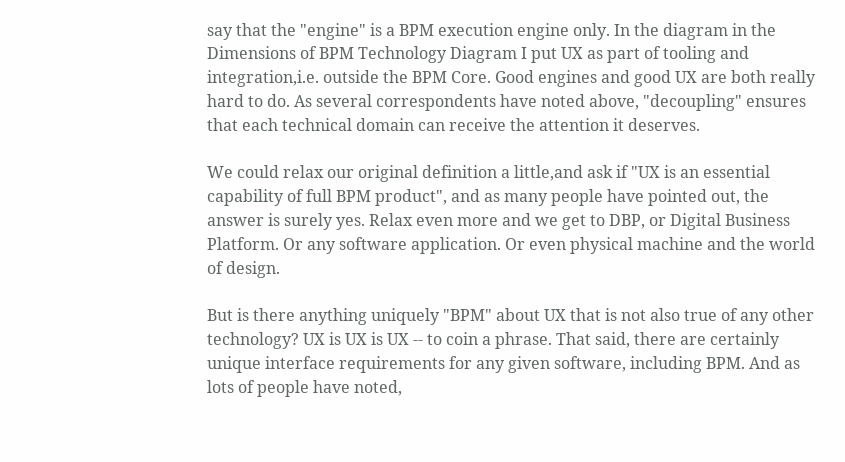say that the "engine" is a BPM execution engine only. In the diagram in the Dimensions of BPM Technology Diagram I put UX as part of tooling and integration,i.e. outside the BPM Core. Good engines and good UX are both really hard to do. As several correspondents have noted above, "decoupling" ensures that each technical domain can receive the attention it deserves.

We could relax our original definition a little,and ask if "UX is an essential capability of full BPM product", and as many people have pointed out, the answer is surely yes. Relax even more and we get to DBP, or Digital Business Platform. Or any software application. Or even physical machine and the world of design.

But is there anything uniquely "BPM" about UX that is not also true of any other technology? UX is UX is UX -- to coin a phrase. That said, there are certainly unique interface requirements for any given software, including BPM. And as lots of people have noted,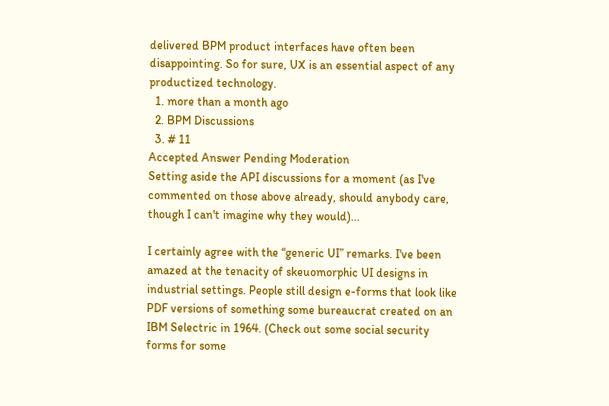delivered BPM product interfaces have often been disappointing. So for sure, UX is an essential aspect of any productized technology.
  1. more than a month ago
  2. BPM Discussions
  3. # 11
Accepted Answer Pending Moderation
Setting aside the API discussions for a moment (as I've commented on those above already, should anybody care, though I can't imagine why they would)...

I certainly agree with the “generic UI” remarks. I've been amazed at the tenacity of skeuomorphic UI designs in industrial settings. People still design e-forms that look like PDF versions of something some bureaucrat created on an IBM Selectric in 1964. (Check out some social security forms for some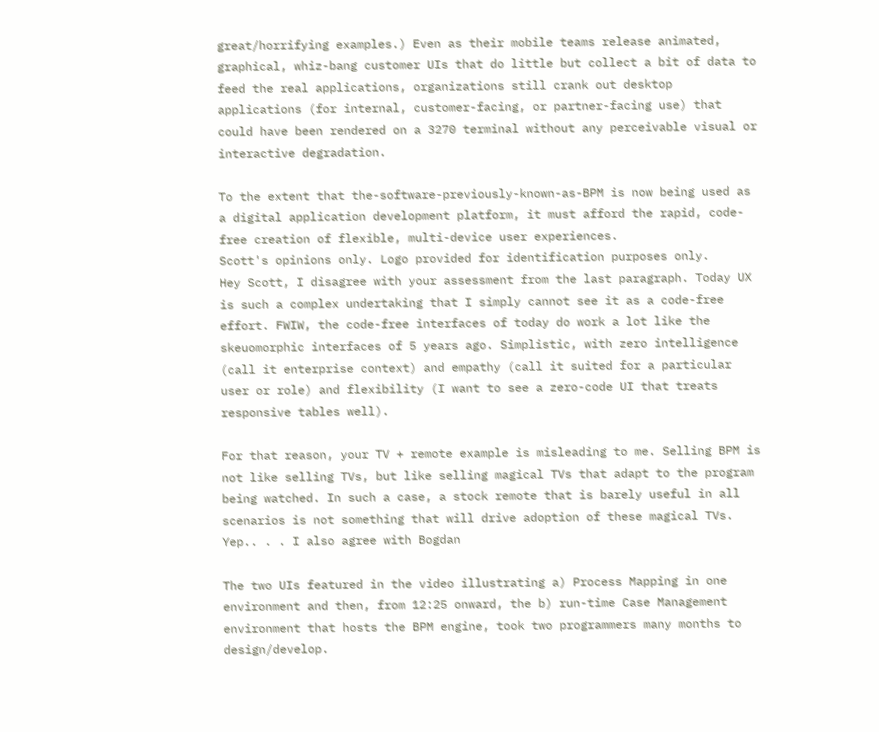great/horrifying examples.) Even as their mobile teams release animated, graphical, whiz-bang customer UIs that do little but collect a bit of data to feed the real applications, organizations still crank out desktop applications (for internal, customer-facing, or partner-facing use) that could have been rendered on a 3270 terminal without any perceivable visual or interactive degradation.

To the extent that the-software-previously-known-as-BPM is now being used as a digital application development platform, it must afford the rapid, code-free creation of flexible, multi-device user experiences.
Scott's opinions only. Logo provided for identification purposes only.
Hey Scott, I disagree with your assessment from the last paragraph. Today UX is such a complex undertaking that I simply cannot see it as a code-free effort. FWIW, the code-free interfaces of today do work a lot like the skeuomorphic interfaces of 5 years ago. Simplistic, with zero intelligence (call it enterprise context) and empathy (call it suited for a particular user or role) and flexibility (I want to see a zero-code UI that treats responsive tables well).

For that reason, your TV + remote example is misleading to me. Selling BPM is not like selling TVs, but like selling magical TVs that adapt to the program being watched. In such a case, a stock remote that is barely useful in all scenarios is not something that will drive adoption of these magical TVs.
Yep.. . . I also agree with Bogdan

The two UIs featured in the video illustrating a) Process Mapping in one environment and then, from 12:25 onward, the b) run-time Case Management environment that hosts the BPM engine, took two programmers many months to design/develop.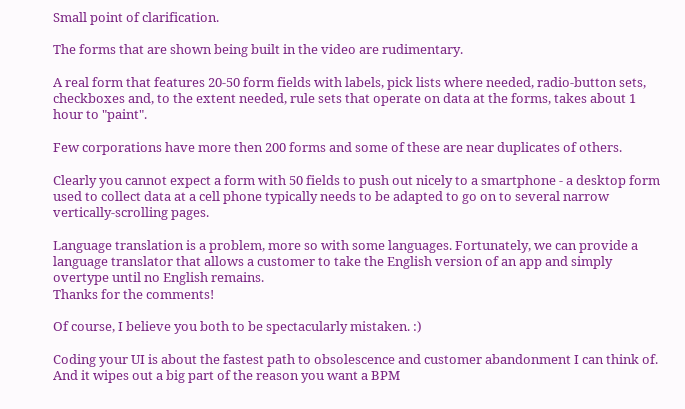Small point of clarification.

The forms that are shown being built in the video are rudimentary.

A real form that features 20-50 form fields with labels, pick lists where needed, radio-button sets, checkboxes and, to the extent needed, rule sets that operate on data at the forms, takes about 1 hour to "paint".

Few corporations have more then 200 forms and some of these are near duplicates of others.

Clearly you cannot expect a form with 50 fields to push out nicely to a smartphone - a desktop form used to collect data at a cell phone typically needs to be adapted to go on to several narrow vertically-scrolling pages.

Language translation is a problem, more so with some languages. Fortunately, we can provide a language translator that allows a customer to take the English version of an app and simply overtype until no English remains.
Thanks for the comments!

Of course, I believe you both to be spectacularly mistaken. :)

Coding your UI is about the fastest path to obsolescence and customer abandonment I can think of. And it wipes out a big part of the reason you want a BPM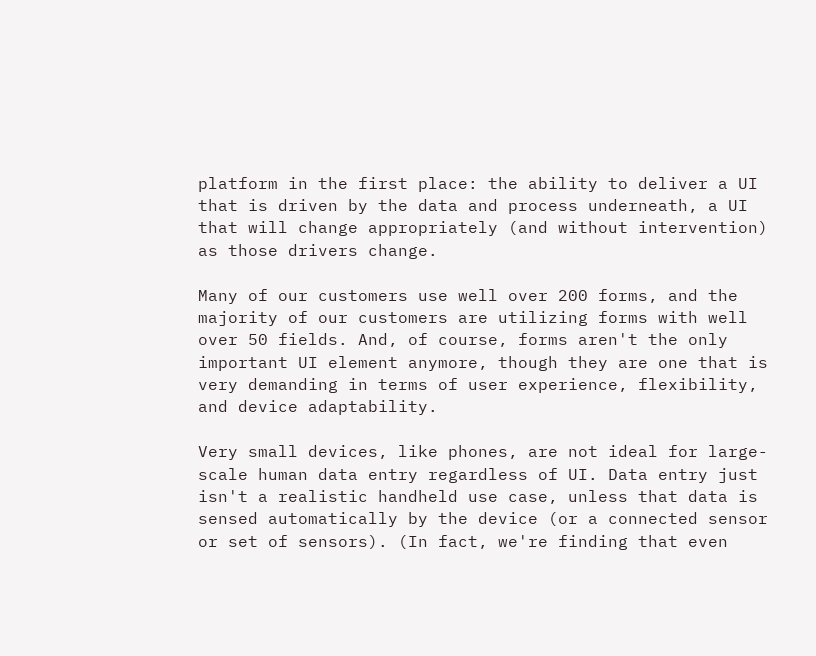platform in the first place: the ability to deliver a UI that is driven by the data and process underneath, a UI that will change appropriately (and without intervention) as those drivers change.

Many of our customers use well over 200 forms, and the majority of our customers are utilizing forms with well over 50 fields. And, of course, forms aren't the only important UI element anymore, though they are one that is very demanding in terms of user experience, flexibility, and device adaptability.

Very small devices, like phones, are not ideal for large-scale human data entry regardless of UI. Data entry just isn't a realistic handheld use case, unless that data is sensed automatically by the device (or a connected sensor or set of sensors). (In fact, we're finding that even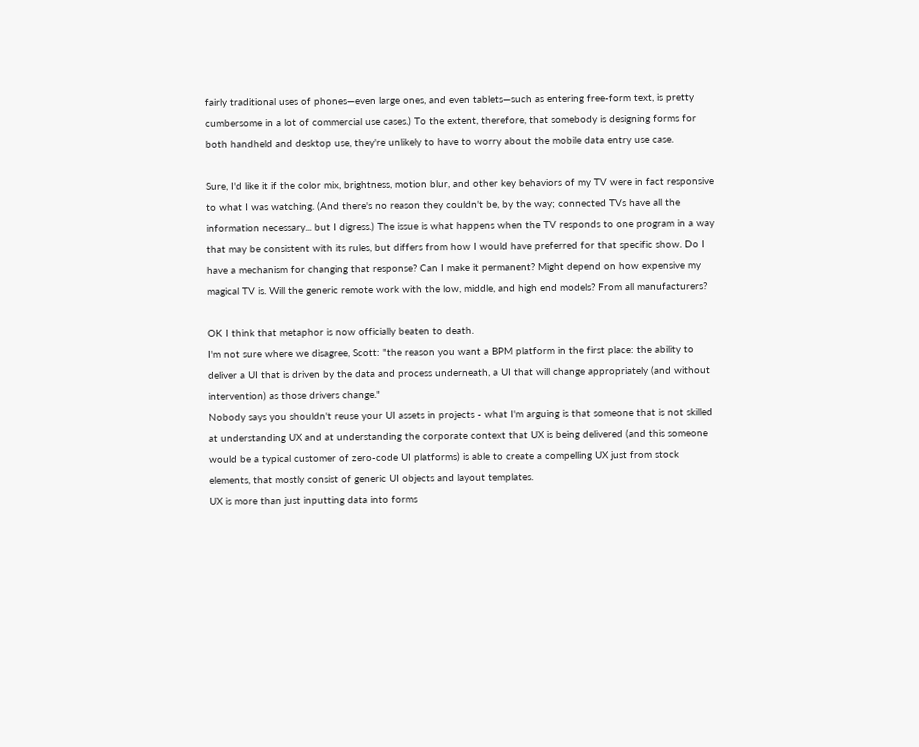fairly traditional uses of phones—even large ones, and even tablets—such as entering free-form text, is pretty cumbersome in a lot of commercial use cases.) To the extent, therefore, that somebody is designing forms for both handheld and desktop use, they're unlikely to have to worry about the mobile data entry use case.

Sure, I'd like it if the color mix, brightness, motion blur, and other key behaviors of my TV were in fact responsive to what I was watching. (And there's no reason they couldn't be, by the way; connected TVs have all the information necessary... but I digress.) The issue is what happens when the TV responds to one program in a way that may be consistent with its rules, but differs from how I would have preferred for that specific show. Do I have a mechanism for changing that response? Can I make it permanent? Might depend on how expensive my magical TV is. Will the generic remote work with the low, middle, and high end models? From all manufacturers?

OK I think that metaphor is now officially beaten to death.
I'm not sure where we disagree, Scott: "the reason you want a BPM platform in the first place: the ability to deliver a UI that is driven by the data and process underneath, a UI that will change appropriately (and without intervention) as those drivers change."
Nobody says you shouldn't reuse your UI assets in projects - what I'm arguing is that someone that is not skilled at understanding UX and at understanding the corporate context that UX is being delivered (and this someone would be a typical customer of zero-code UI platforms) is able to create a compelling UX just from stock elements, that mostly consist of generic UI objects and layout templates.
UX is more than just inputting data into forms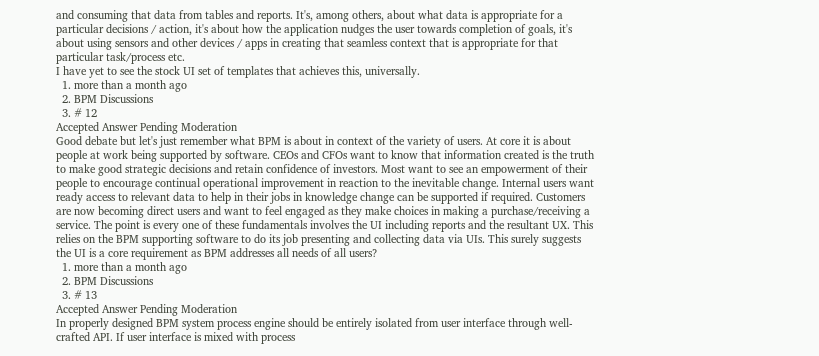and consuming that data from tables and reports. It's, among others, about what data is appropriate for a particular decisions / action, it's about how the application nudges the user towards completion of goals, it's about using sensors and other devices / apps in creating that seamless context that is appropriate for that particular task/process etc.
I have yet to see the stock UI set of templates that achieves this, universally.
  1. more than a month ago
  2. BPM Discussions
  3. # 12
Accepted Answer Pending Moderation
Good debate but let's just remember what BPM is about in context of the variety of users. At core it is about people at work being supported by software. CEOs and CFOs want to know that information created is the truth to make good strategic decisions and retain confidence of investors. Most want to see an empowerment of their people to encourage continual operational improvement in reaction to the inevitable change. Internal users want ready access to relevant data to help in their jobs in knowledge change can be supported if required. Customers are now becoming direct users and want to feel engaged as they make choices in making a purchase/receiving a service. The point is every one of these fundamentals involves the UI including reports and the resultant UX. This relies on the BPM supporting software to do its job presenting and collecting data via UIs. This surely suggests the UI is a core requirement as BPM addresses all needs of all users?
  1. more than a month ago
  2. BPM Discussions
  3. # 13
Accepted Answer Pending Moderation
In properly designed BPM system process engine should be entirely isolated from user interface through well-crafted API. If user interface is mixed with process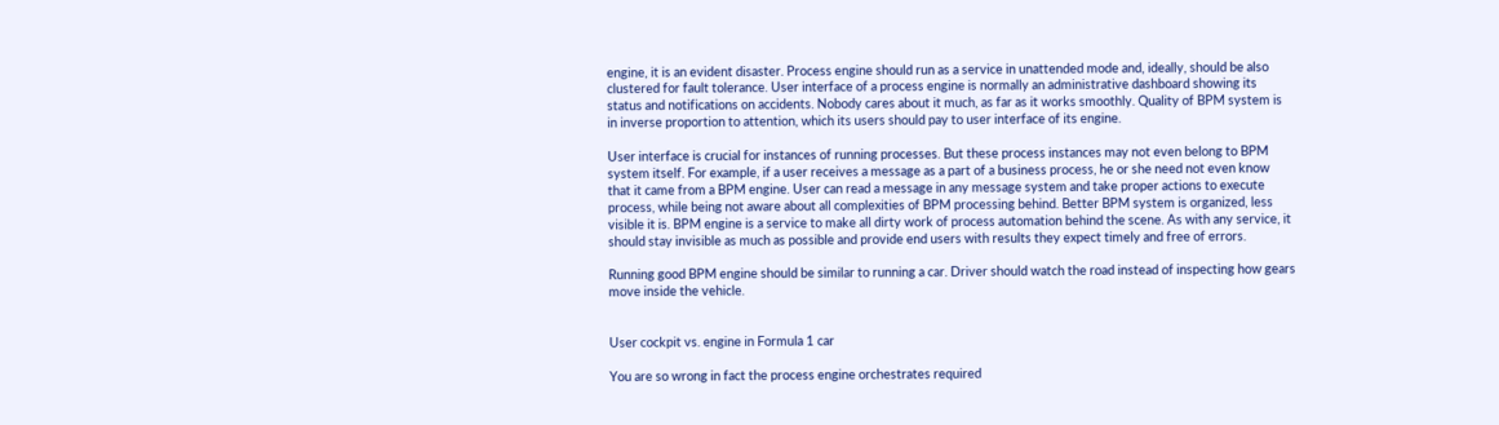engine, it is an evident disaster. Process engine should run as a service in unattended mode and, ideally, should be also clustered for fault tolerance. User interface of a process engine is normally an administrative dashboard showing its status and notifications on accidents. Nobody cares about it much, as far as it works smoothly. Quality of BPM system is in inverse proportion to attention, which its users should pay to user interface of its engine.

User interface is crucial for instances of running processes. But these process instances may not even belong to BPM system itself. For example, if a user receives a message as a part of a business process, he or she need not even know that it came from a BPM engine. User can read a message in any message system and take proper actions to execute process, while being not aware about all complexities of BPM processing behind. Better BPM system is organized, less visible it is. BPM engine is a service to make all dirty work of process automation behind the scene. As with any service, it should stay invisible as much as possible and provide end users with results they expect timely and free of errors.

Running good BPM engine should be similar to running a car. Driver should watch the road instead of inspecting how gears move inside the vehicle.


User cockpit vs. engine in Formula 1 car

You are so wrong in fact the process engine orchestrates required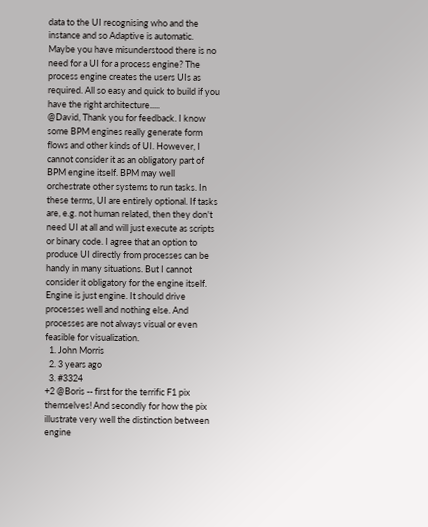data to the UI recognising who and the instance and so Adaptive is automatic. Maybe you have misunderstood there is no need for a UI for a process engine? The process engine creates the users UIs as required. All so easy and quick to build if you have the right architecture.....
@David, Thank you for feedback. I know some BPM engines really generate form flows and other kinds of UI. However, I cannot consider it as an obligatory part of BPM engine itself. BPM may well orchestrate other systems to run tasks. In these terms, UI are entirely optional. If tasks are, e.g. not human related, then they don't need UI at all and will just execute as scripts or binary code. I agree that an option to produce UI directly from processes can be handy in many situations. But I cannot consider it obligatory for the engine itself. Engine is just engine. It should drive processes well and nothing else. And processes are not always visual or even feasible for visualization.
  1. John Morris
  2. 3 years ago
  3. #3324
+2 @Boris -- first for the terrific F1 pix themselves! And secondly for how the pix illustrate very well the distinction between engine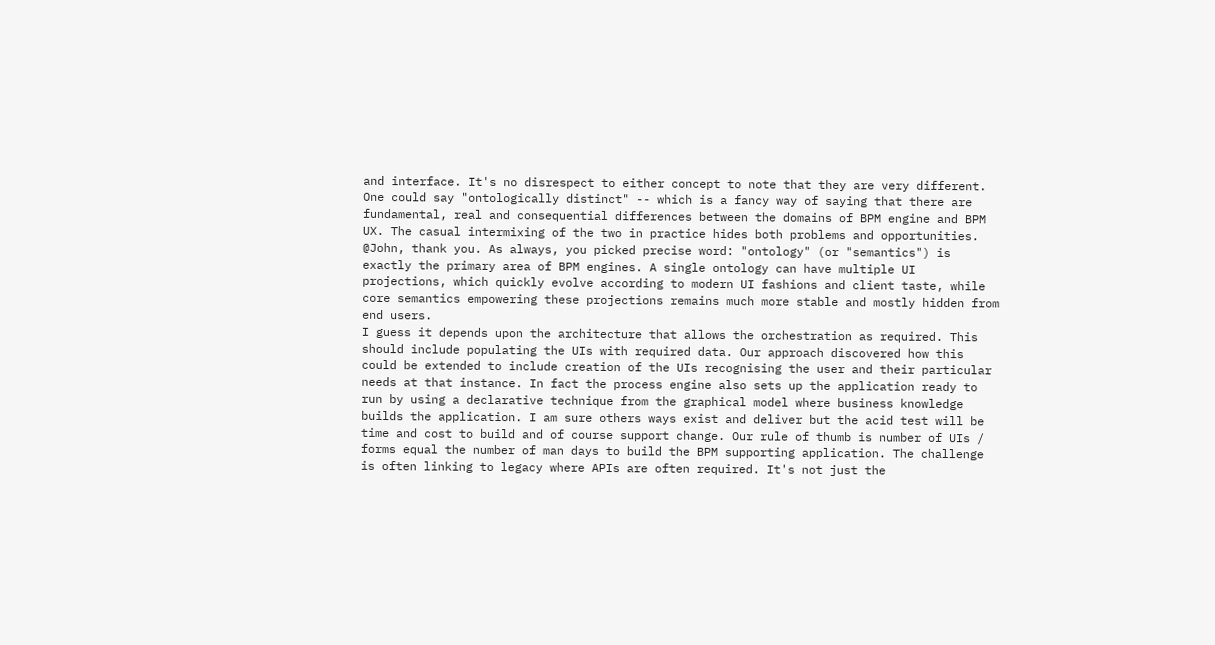and interface. It's no disrespect to either concept to note that they are very different. One could say "ontologically distinct" -- which is a fancy way of saying that there are fundamental, real and consequential differences between the domains of BPM engine and BPM UX. The casual intermixing of the two in practice hides both problems and opportunities.
@John, thank you. As always, you picked precise word: "ontology" (or "semantics") is exactly the primary area of BPM engines. A single ontology can have multiple UI projections, which quickly evolve according to modern UI fashions and client taste, while core semantics empowering these projections remains much more stable and mostly hidden from end users.
I guess it depends upon the architecture that allows the orchestration as required. This should include populating the UIs with required data. Our approach discovered how this could be extended to include creation of the UIs recognising the user and their particular needs at that instance. In fact the process engine also sets up the application ready to run by using a declarative technique from the graphical model where business knowledge builds the application. I am sure others ways exist and deliver but the acid test will be time and cost to build and of course support change. Our rule of thumb is number of UIs / forms equal the number of man days to build the BPM supporting application. The challenge is often linking to legacy where APIs are often required. It's not just the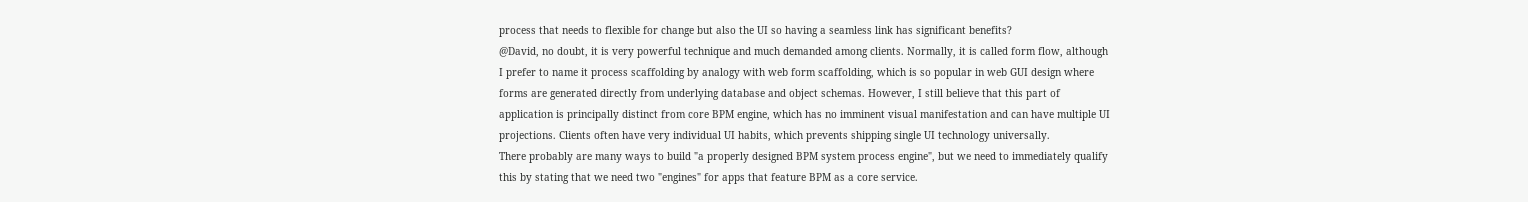process that needs to flexible for change but also the UI so having a seamless link has significant benefits?
@David, no doubt, it is very powerful technique and much demanded among clients. Normally, it is called form flow, although I prefer to name it process scaffolding by analogy with web form scaffolding, which is so popular in web GUI design where forms are generated directly from underlying database and object schemas. However, I still believe that this part of application is principally distinct from core BPM engine, which has no imminent visual manifestation and can have multiple UI projections. Clients often have very individual UI habits, which prevents shipping single UI technology universally.
There probably are many ways to build "a properly designed BPM system process engine", but we need to immediately qualify this by stating that we need two "engines" for apps that feature BPM as a core service.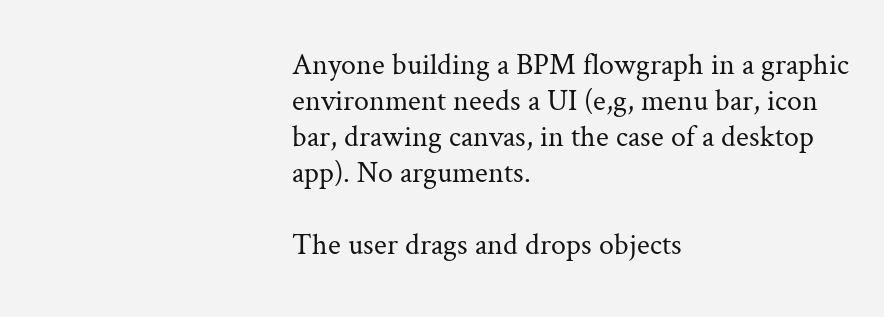Anyone building a BPM flowgraph in a graphic environment needs a UI (e,g, menu bar, icon bar, drawing canvas, in the case of a desktop app). No arguments.

The user drags and drops objects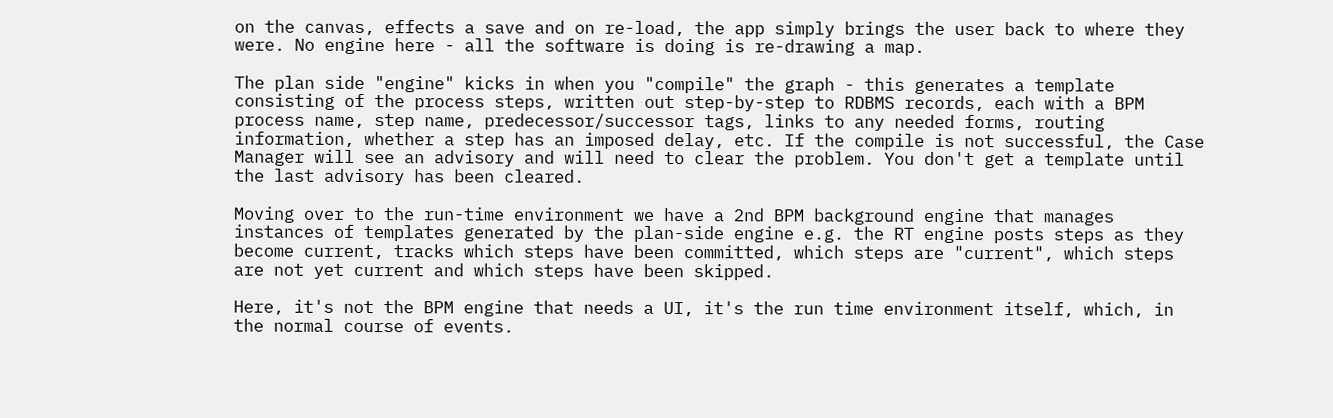on the canvas, effects a save and on re-load, the app simply brings the user back to where they were. No engine here - all the software is doing is re-drawing a map.

The plan side "engine" kicks in when you "compile" the graph - this generates a template consisting of the process steps, written out step-by-step to RDBMS records, each with a BPM process name, step name, predecessor/successor tags, links to any needed forms, routing information, whether a step has an imposed delay, etc. If the compile is not successful, the Case Manager will see an advisory and will need to clear the problem. You don't get a template until the last advisory has been cleared.

Moving over to the run-time environment we have a 2nd BPM background engine that manages instances of templates generated by the plan-side engine e.g. the RT engine posts steps as they become current, tracks which steps have been committed, which steps are "current", which steps are not yet current and which steps have been skipped.

Here, it's not the BPM engine that needs a UI, it's the run time environment itself, which, in the normal course of events.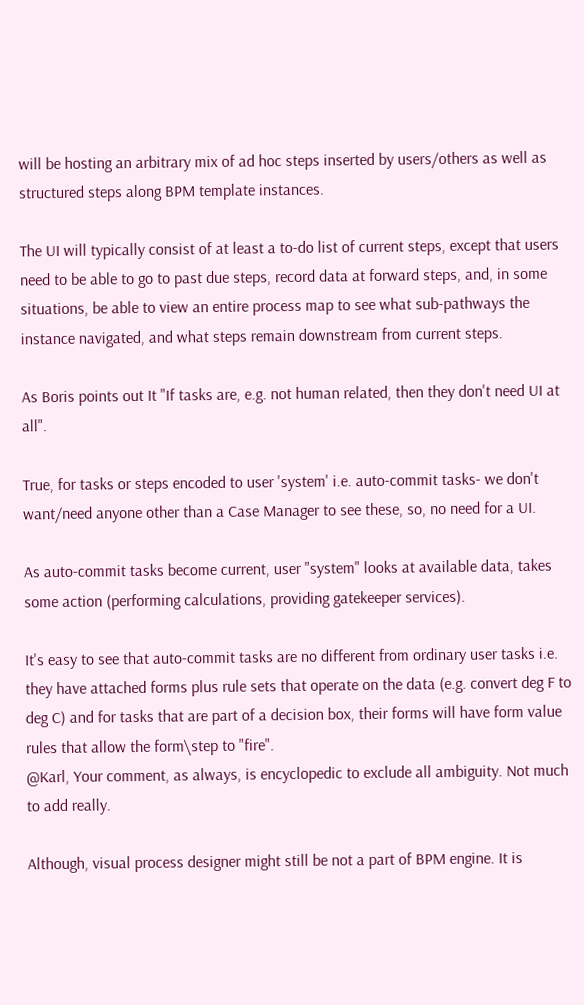will be hosting an arbitrary mix of ad hoc steps inserted by users/others as well as structured steps along BPM template instances.

The UI will typically consist of at least a to-do list of current steps, except that users need to be able to go to past due steps, record data at forward steps, and, in some situations, be able to view an entire process map to see what sub-pathways the instance navigated, and what steps remain downstream from current steps.

As Boris points out It "If tasks are, e.g. not human related, then they don't need UI at all".

True, for tasks or steps encoded to user 'system' i.e. auto-commit tasks- we don't want/need anyone other than a Case Manager to see these, so, no need for a UI.

As auto-commit tasks become current, user "system" looks at available data, takes some action (performing calculations, providing gatekeeper services).

It's easy to see that auto-commit tasks are no different from ordinary user tasks i.e. they have attached forms plus rule sets that operate on the data (e.g. convert deg F to deg C) and for tasks that are part of a decision box, their forms will have form value rules that allow the form\step to "fire".
@Karl, Your comment, as always, is encyclopedic to exclude all ambiguity. Not much to add really.

Although, visual process designer might still be not a part of BPM engine. It is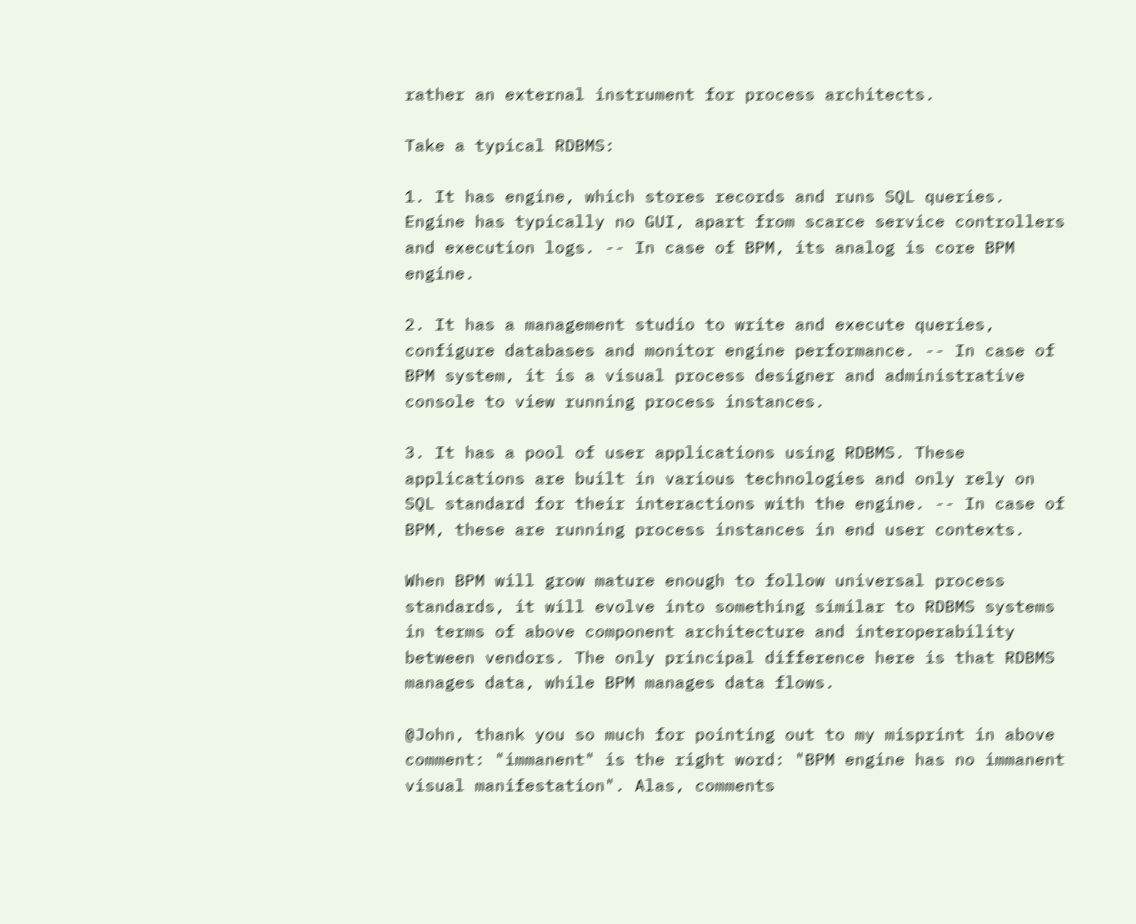rather an external instrument for process architects.

Take a typical RDBMS:

1. It has engine, which stores records and runs SQL queries. Engine has typically no GUI, apart from scarce service controllers and execution logs. -- In case of BPM, its analog is core BPM engine.

2. It has a management studio to write and execute queries, configure databases and monitor engine performance. -- In case of BPM system, it is a visual process designer and administrative console to view running process instances.

3. It has a pool of user applications using RDBMS. These applications are built in various technologies and only rely on SQL standard for their interactions with the engine. -- In case of BPM, these are running process instances in end user contexts.

When BPM will grow mature enough to follow universal process standards, it will evolve into something similar to RDBMS systems in terms of above component architecture and interoperability between vendors. The only principal difference here is that RDBMS manages data, while BPM manages data flows.

@John, thank you so much for pointing out to my misprint in above comment: "immanent" is the right word: "BPM engine has no immanent visual manifestation". Alas, comments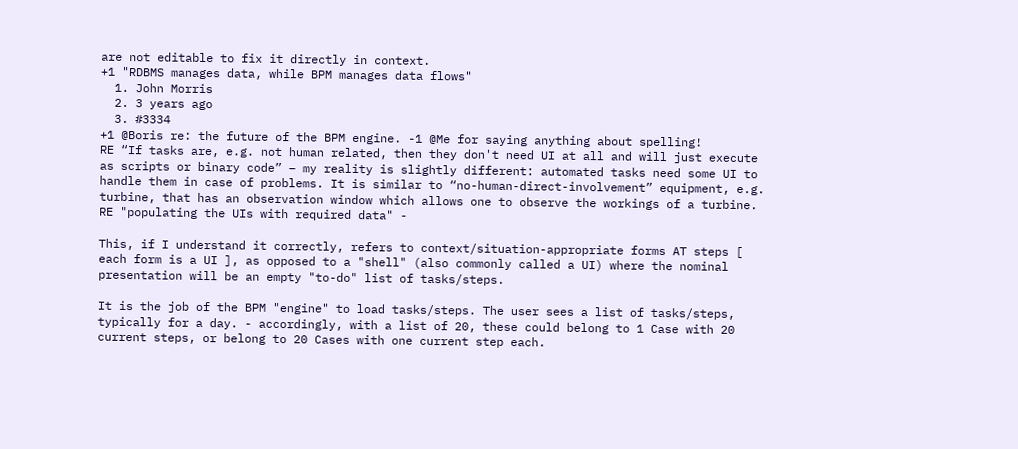are not editable to fix it directly in context.
+1 "RDBMS manages data, while BPM manages data flows"
  1. John Morris
  2. 3 years ago
  3. #3334
+1 @Boris re: the future of the BPM engine. -1 @Me for saying anything about spelling!
RE “If tasks are, e.g. not human related, then they don't need UI at all and will just execute as scripts or binary code” – my reality is slightly different: automated tasks need some UI to handle them in case of problems. It is similar to “no-human-direct-involvement” equipment, e.g. turbine, that has an observation window which allows one to observe the workings of a turbine.
RE "populating the UIs with required data" -

This, if I understand it correctly, refers to context/situation-appropriate forms AT steps [ each form is a UI ], as opposed to a "shell" (also commonly called a UI) where the nominal presentation will be an empty "to-do" list of tasks/steps.

It is the job of the BPM "engine" to load tasks/steps. The user sees a list of tasks/steps, typically for a day. - accordingly, with a list of 20, these could belong to 1 Case with 20 current steps, or belong to 20 Cases with one current step each.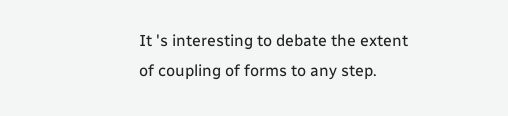It 's interesting to debate the extent of coupling of forms to any step.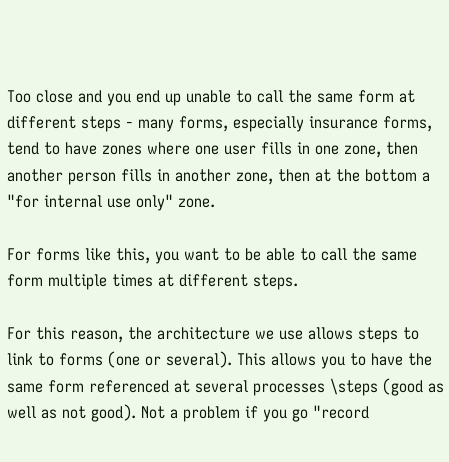Too close and you end up unable to call the same form at different steps - many forms, especially insurance forms, tend to have zones where one user fills in one zone, then another person fills in another zone, then at the bottom a "for internal use only" zone.

For forms like this, you want to be able to call the same form multiple times at different steps.

For this reason, the architecture we use allows steps to link to forms (one or several). This allows you to have the same form referenced at several processes \steps (good as well as not good). Not a problem if you go "record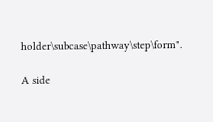holder\subcase\pathway\step\form".

A side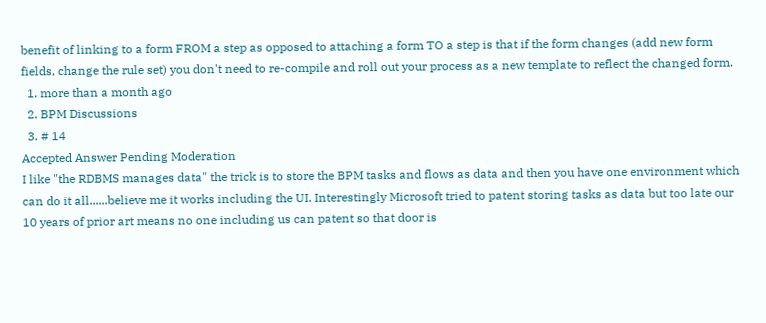benefit of linking to a form FROM a step as opposed to attaching a form TO a step is that if the form changes (add new form fields, change the rule set) you don't need to re-compile and roll out your process as a new template to reflect the changed form.
  1. more than a month ago
  2. BPM Discussions
  3. # 14
Accepted Answer Pending Moderation
I like "the RDBMS manages data" the trick is to store the BPM tasks and flows as data and then you have one environment which can do it all......believe me it works including the UI. Interestingly Microsoft tried to patent storing tasks as data but too late our 10 years of prior art means no one including us can patent so that door is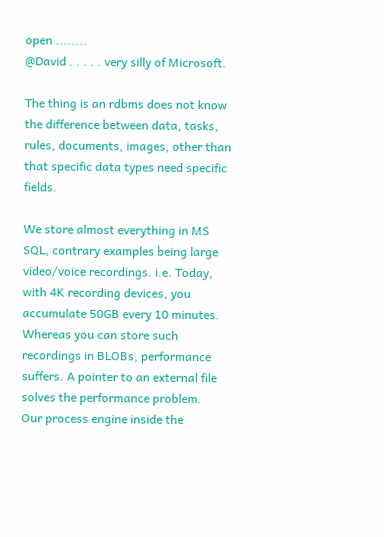open ........
@David . . . . . very silly of Microsoft.

The thing is an rdbms does not know the difference between data, tasks, rules, documents, images, other than that specific data types need specific fields.

We store almost everything in MS SQL, contrary examples being large video/voice recordings. i.e. Today, with 4K recording devices, you accumulate 50GB every 10 minutes. Whereas you can store such recordings in BLOBs, performance suffers. A pointer to an external file solves the performance problem.
Our process engine inside the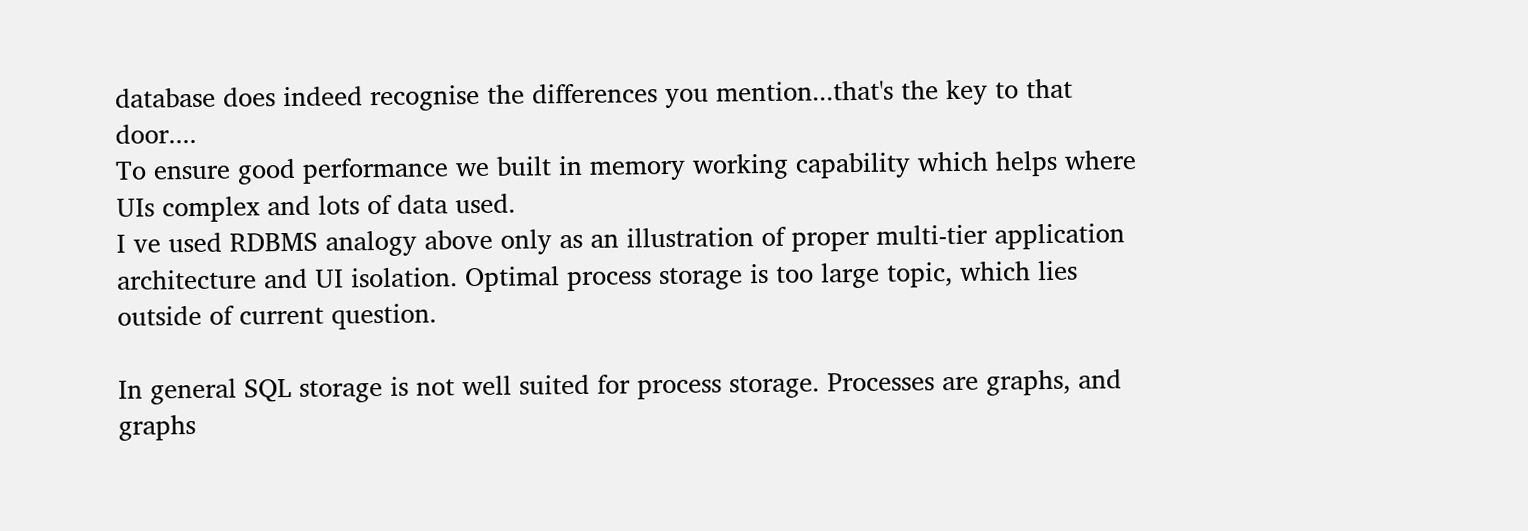database does indeed recognise the differences you mention...that's the key to that door....
To ensure good performance we built in memory working capability which helps where UIs complex and lots of data used.
I ve used RDBMS analogy above only as an illustration of proper multi-tier application architecture and UI isolation. Optimal process storage is too large topic, which lies outside of current question.

In general SQL storage is not well suited for process storage. Processes are graphs, and graphs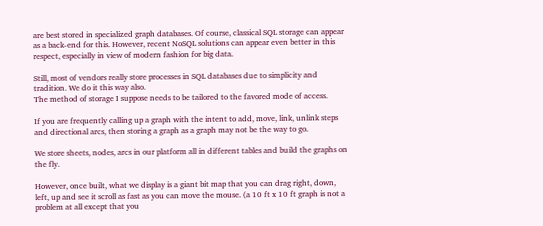are best stored in specialized graph databases. Of course, classical SQL storage can appear as a back-end for this. However, recent NoSQL solutions can appear even better in this respect, especially in view of modern fashion for big data.

Still, most of vendors really store processes in SQL databases due to simplicity and tradition. We do it this way also.
The method of storage I suppose needs to be tailored to the favored mode of access.

If you are frequently calling up a graph with the intent to add, move, link, unlink steps and directional arcs, then storing a graph as a graph may not be the way to go.

We store sheets, nodes, arcs in our platform all in different tables and build the graphs on the fly.

However, once built, what we display is a giant bit map that you can drag right, down, left, up and see it scroll as fast as you can move the mouse. (a 10 ft x 10 ft graph is not a problem at all except that you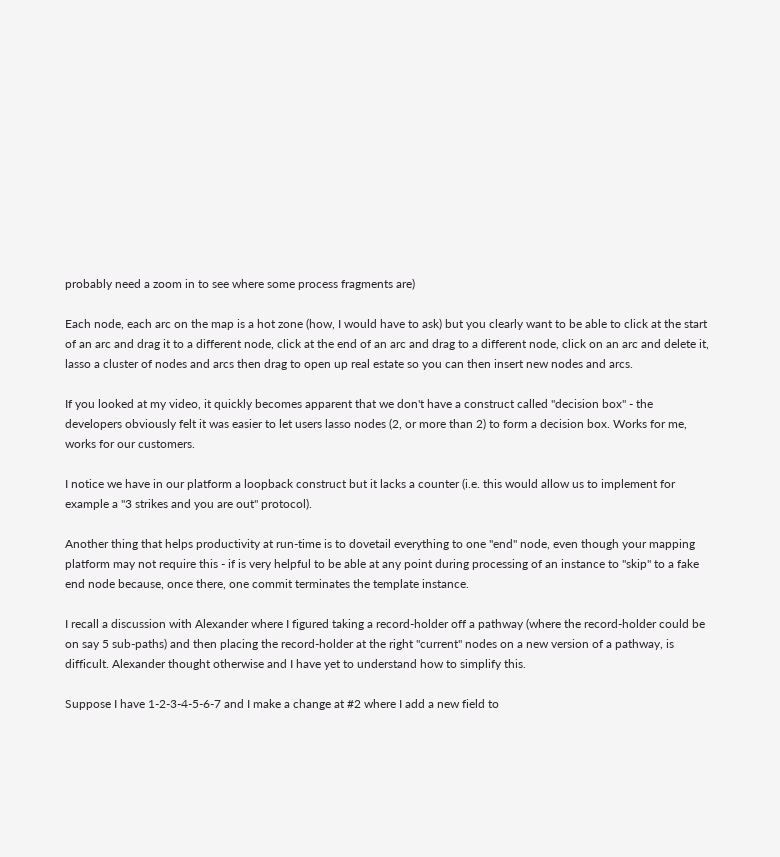probably need a zoom in to see where some process fragments are)

Each node, each arc on the map is a hot zone (how, I would have to ask) but you clearly want to be able to click at the start of an arc and drag it to a different node, click at the end of an arc and drag to a different node, click on an arc and delete it, lasso a cluster of nodes and arcs then drag to open up real estate so you can then insert new nodes and arcs.

If you looked at my video, it quickly becomes apparent that we don't have a construct called "decision box" - the developers obviously felt it was easier to let users lasso nodes (2, or more than 2) to form a decision box. Works for me, works for our customers.

I notice we have in our platform a loopback construct but it lacks a counter (i.e. this would allow us to implement for example a "3 strikes and you are out" protocol).

Another thing that helps productivity at run-time is to dovetail everything to one "end" node, even though your mapping platform may not require this - if is very helpful to be able at any point during processing of an instance to "skip" to a fake end node because, once there, one commit terminates the template instance.

I recall a discussion with Alexander where I figured taking a record-holder off a pathway (where the record-holder could be on say 5 sub-paths) and then placing the record-holder at the right "current" nodes on a new version of a pathway, is difficult. Alexander thought otherwise and I have yet to understand how to simplify this.

Suppose I have 1-2-3-4-5-6-7 and I make a change at #2 where I add a new field to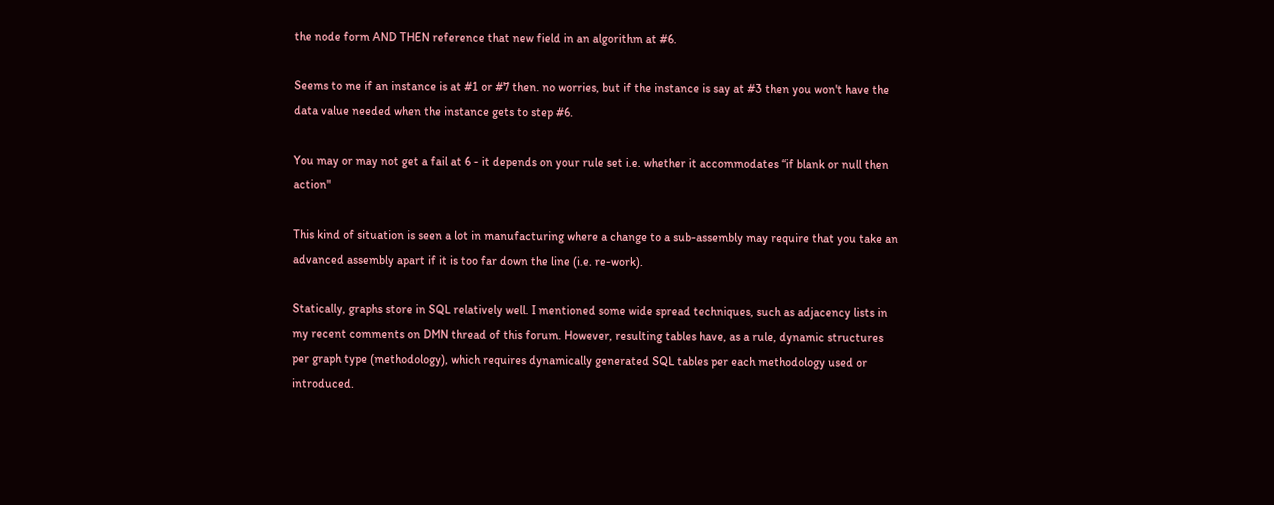the node form AND THEN reference that new field in an algorithm at #6.

Seems to me if an instance is at #1 or #7 then. no worries, but if the instance is say at #3 then you won't have the data value needed when the instance gets to step #6.

You may or may not get a fail at 6 - it depends on your rule set i.e. whether it accommodates “if blank or null then action"

This kind of situation is seen a lot in manufacturing where a change to a sub-assembly may require that you take an advanced assembly apart if it is too far down the line (i.e. re-work).

Statically, graphs store in SQL relatively well. I mentioned some wide spread techniques, such as adjacency lists in my recent comments on DMN thread of this forum. However, resulting tables have, as a rule, dynamic structures per graph type (methodology), which requires dynamically generated SQL tables per each methodology used or introduced.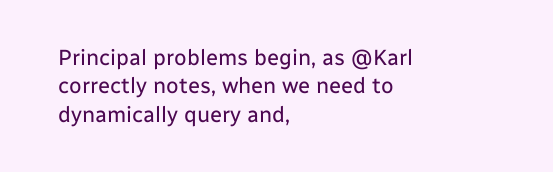Principal problems begin, as @Karl correctly notes, when we need to dynamically query and,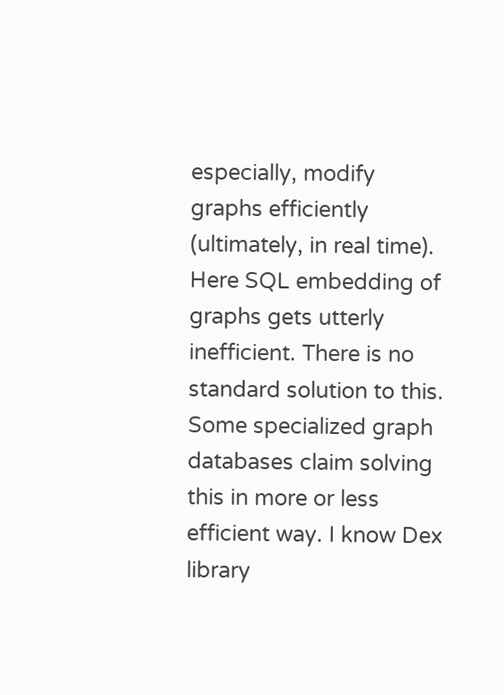especially, modify graphs efficiently (ultimately, in real time). Here SQL embedding of graphs gets utterly inefficient. There is no standard solution to this. Some specialized graph databases claim solving this in more or less efficient way. I know Dex library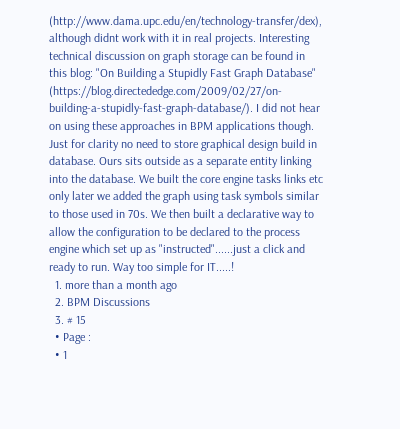(http://www.dama.upc.edu/en/technology-transfer/dex), although didnt work with it in real projects. Interesting technical discussion on graph storage can be found in this blog: "On Building a Stupidly Fast Graph Database" (https://blog.directededge.com/2009/02/27/on-building-a-stupidly-fast-graph-database/). I did not hear on using these approaches in BPM applications though.
Just for clarity no need to store graphical design build in database. Ours sits outside as a separate entity linking into the database. We built the core engine tasks links etc only later we added the graph using task symbols similar to those used in 70s. We then built a declarative way to allow the configuration to be declared to the process engine which set up as "instructed"......just a click and ready to run. Way too simple for IT.....!
  1. more than a month ago
  2. BPM Discussions
  3. # 15
  • Page :
  • 1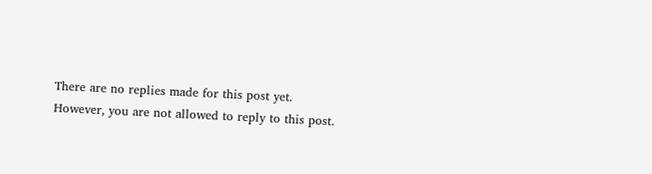There are no replies made for this post yet.
However, you are not allowed to reply to this post.